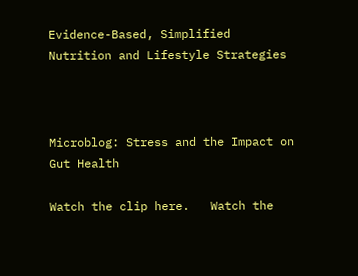Evidence-Based, Simplified Nutrition and Lifestyle Strategies



Microblog: Stress and the Impact on Gut Health

Watch the clip here.   Watch the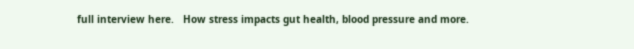full interview here.   How stress impacts gut health, blood pressure and more.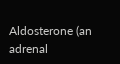Aldosterone (an adrenal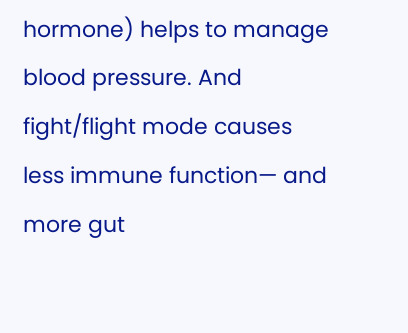hormone) helps to manage blood pressure. And fight/flight mode causes less immune function— and more gut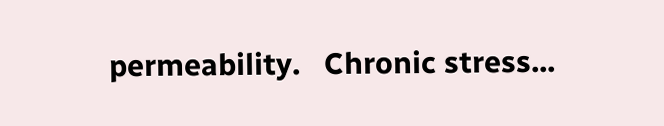permeability.   Chronic stress...